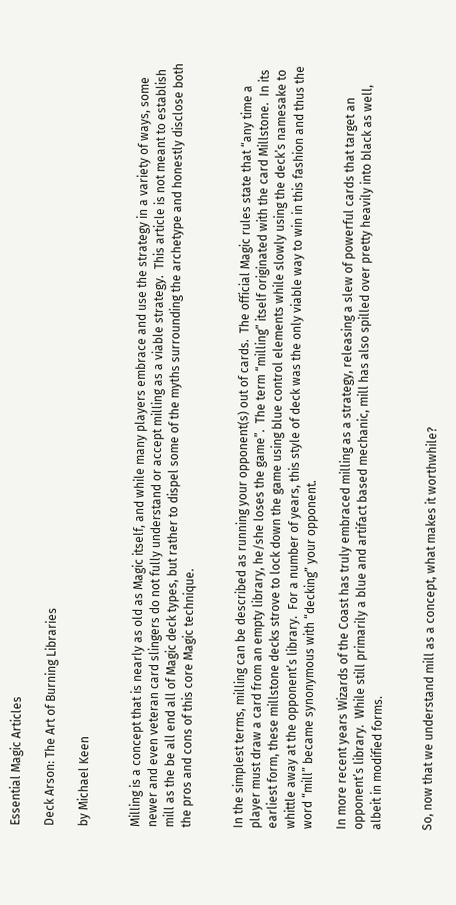Essential Magic Articles

Deck Arson: The Art of Burning Libraries

by Michael Keen


Milling is a concept that is nearly as old as Magic itself, and while many players embrace and use the strategy in a variety of ways, some newer and even veteran card slingers do not fully understand or accept milling as a viable strategy.  This article is not meant to establish mill as the be all end all of Magic deck types, but rather to dispel some of the myths surrounding the archetype and honestly disclose both the pros and cons of this core Magic technique.


In the simplest terms, milling can be described as running your opponent(s) out of cards.  The official Magic rules state that “any time a player must draw a card from an empty library, he/she loses the game”.  The term “milling” itself originated with the card Millstone.  In its earliest form, these millstone decks strove to lock down the game using blue control elements while slowly using the deck’s namesake to whittle away at the opponent’s library.  For a number of years, this style of deck was the only viable way to win in this fashion and thus the word “mill” became synonymous with “decking” your opponent.

In more recent years Wizards of the Coast has truly embraced milling as a strategy, releasing a slew of powerful cards that target an opponent’s library.  While still primarily a blue and artifact based mechanic, mill has also spilled over pretty heavily into black as well, albeit in modified forms.


So, now that we understand mill as a concept, what makes it worthwhile?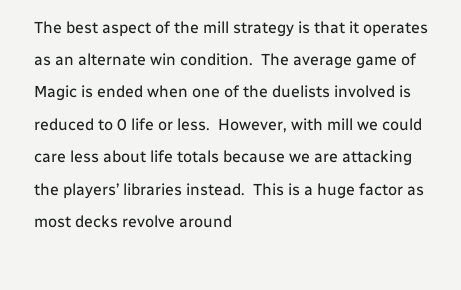The best aspect of the mill strategy is that it operates as an alternate win condition.  The average game of Magic is ended when one of the duelists involved is reduced to 0 life or less.  However, with mill we could care less about life totals because we are attacking the players’ libraries instead.  This is a huge factor as most decks revolve around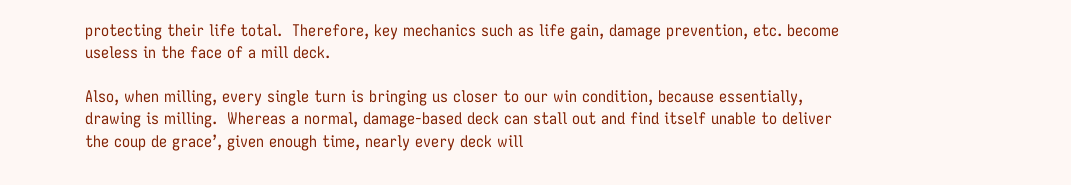protecting their life total.  Therefore, key mechanics such as life gain, damage prevention, etc. become useless in the face of a mill deck.

Also, when milling, every single turn is bringing us closer to our win condition, because essentially, drawing is milling.  Whereas a normal, damage-based deck can stall out and find itself unable to deliver the coup de grace’, given enough time, nearly every deck will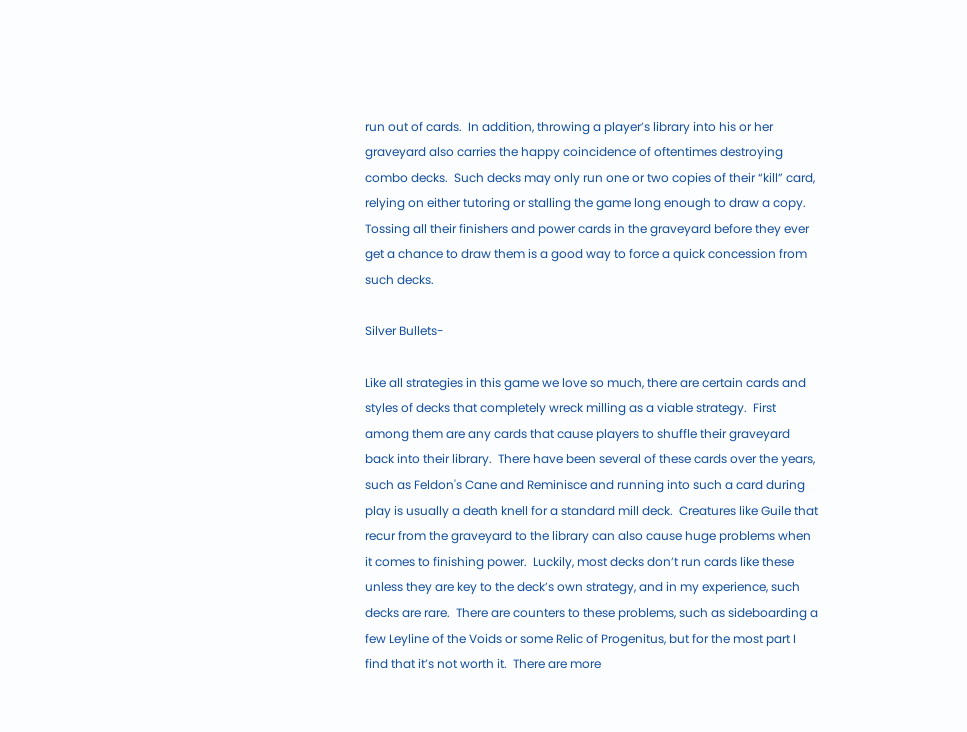run out of cards.  In addition, throwing a player’s library into his or her graveyard also carries the happy coincidence of oftentimes destroying combo decks.  Such decks may only run one or two copies of their “kill” card, relying on either tutoring or stalling the game long enough to draw a copy.  Tossing all their finishers and power cards in the graveyard before they ever get a chance to draw them is a good way to force a quick concession from such decks.

Silver Bullets-

Like all strategies in this game we love so much, there are certain cards and styles of decks that completely wreck milling as a viable strategy.  First among them are any cards that cause players to shuffle their graveyard back into their library.  There have been several of these cards over the years, such as Feldon's Cane and Reminisce and running into such a card during play is usually a death knell for a standard mill deck.  Creatures like Guile that recur from the graveyard to the library can also cause huge problems when it comes to finishing power.  Luckily, most decks don’t run cards like these unless they are key to the deck’s own strategy, and in my experience, such decks are rare.  There are counters to these problems, such as sideboarding a few Leyline of the Voids or some Relic of Progenitus, but for the most part I find that it’s not worth it.  There are more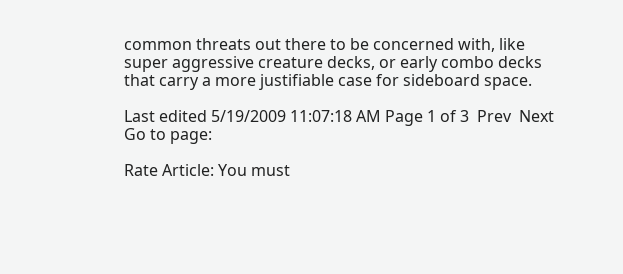common threats out there to be concerned with, like super aggressive creature decks, or early combo decks that carry a more justifiable case for sideboard space.

Last edited 5/19/2009 11:07:18 AM Page 1 of 3  Prev  Next  Go to page:

Rate Article: You must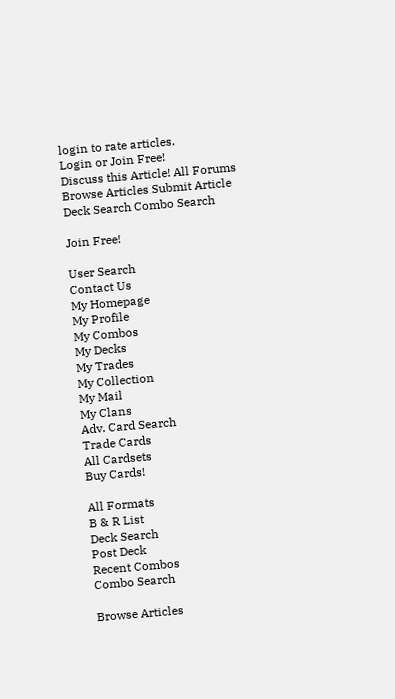login to rate articles.
Login or Join Free!
Discuss this Article! All Forums
Browse Articles Submit Article
Deck Search Combo Search

Join Free!

User Search
Contact Us
My Homepage
My Profile
My Combos
My Decks
My Trades
My Collection
My Mail
My Clans
Adv. Card Search
Trade Cards
All Cardsets
Buy Cards!

All Formats
B & R List
Deck Search
Post Deck
Recent Combos
Combo Search

Browse Articles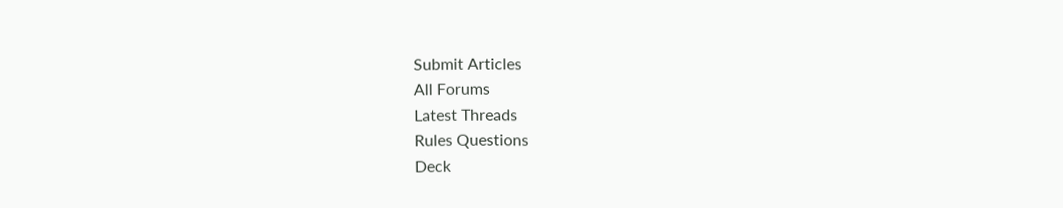Submit Articles
All Forums
Latest Threads
Rules Questions
Deck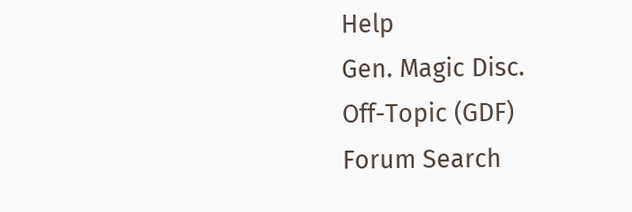Help
Gen. Magic Disc.
Off-Topic (GDF)
Forum Search